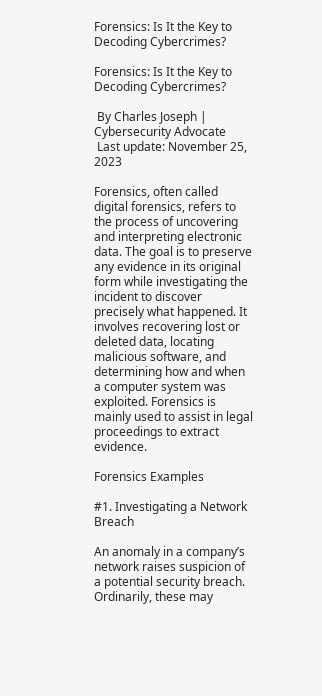Forensics: Is It the Key to Decoding Cybercrimes?

Forensics: Is It the Key to Decoding Cybercrimes?

 By Charles Joseph | Cybersecurity Advocate
 Last update: November 25, 2023

Forensics, often called digital forensics, refers to the process of uncovering and interpreting electronic data. The goal is to preserve any evidence in its original form while investigating the incident to discover precisely what happened. It involves recovering lost or deleted data, locating malicious software, and determining how and when a computer system was exploited. Forensics is mainly used to assist in legal proceedings to extract evidence.

Forensics Examples

#1. Investigating a Network Breach

An anomaly in a company’s network raises suspicion of a potential security breach. Ordinarily, these may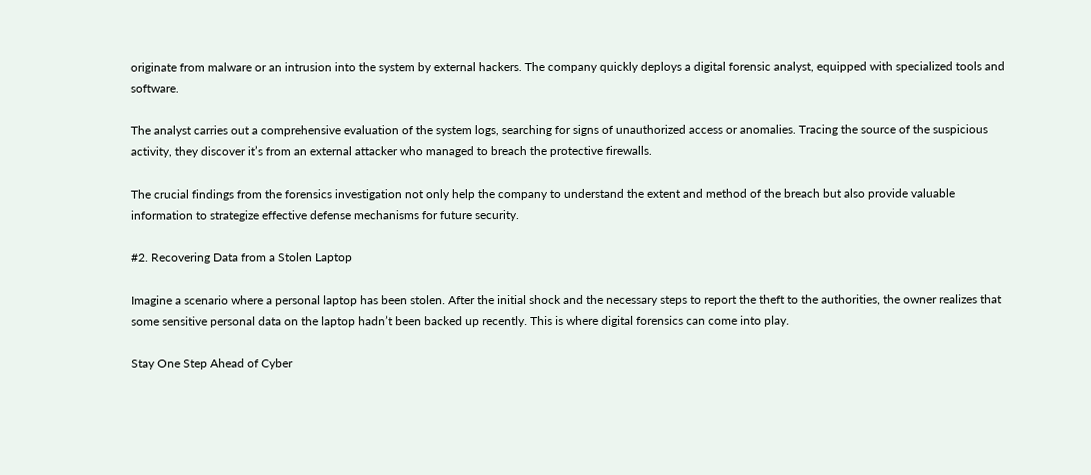originate from malware or an intrusion into the system by external hackers. The company quickly deploys a digital forensic analyst, equipped with specialized tools and software.

The analyst carries out a comprehensive evaluation of the system logs, searching for signs of unauthorized access or anomalies. Tracing the source of the suspicious activity, they discover it’s from an external attacker who managed to breach the protective firewalls.

The crucial findings from the forensics investigation not only help the company to understand the extent and method of the breach but also provide valuable information to strategize effective defense mechanisms for future security.

#2. Recovering Data from a Stolen Laptop

Imagine a scenario where a personal laptop has been stolen. After the initial shock and the necessary steps to report the theft to the authorities, the owner realizes that some sensitive personal data on the laptop hadn’t been backed up recently. This is where digital forensics can come into play.

Stay One Step Ahead of Cyber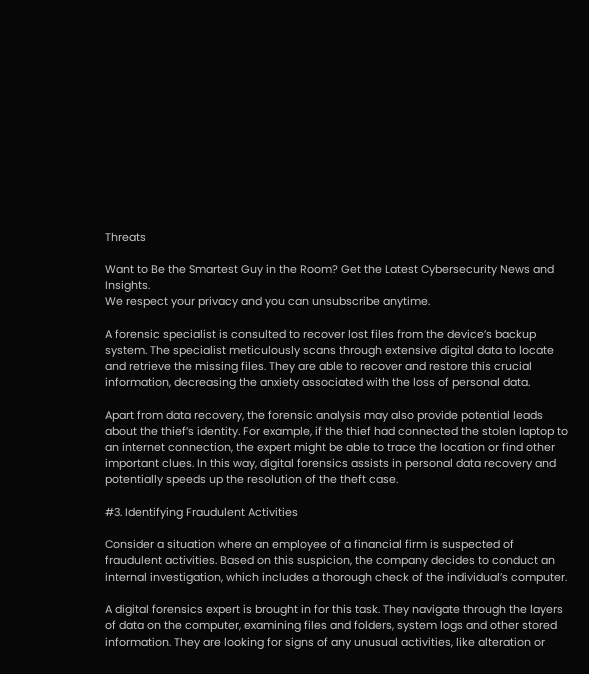Threats

Want to Be the Smartest Guy in the Room? Get the Latest Cybersecurity News and Insights.
We respect your privacy and you can unsubscribe anytime.

A forensic specialist is consulted to recover lost files from the device’s backup system. The specialist meticulously scans through extensive digital data to locate and retrieve the missing files. They are able to recover and restore this crucial information, decreasing the anxiety associated with the loss of personal data.

Apart from data recovery, the forensic analysis may also provide potential leads about the thief’s identity. For example, if the thief had connected the stolen laptop to an internet connection, the expert might be able to trace the location or find other important clues. In this way, digital forensics assists in personal data recovery and potentially speeds up the resolution of the theft case.

#3. Identifying Fraudulent Activities

Consider a situation where an employee of a financial firm is suspected of fraudulent activities. Based on this suspicion, the company decides to conduct an internal investigation, which includes a thorough check of the individual’s computer.

A digital forensics expert is brought in for this task. They navigate through the layers of data on the computer, examining files and folders, system logs and other stored information. They are looking for signs of any unusual activities, like alteration or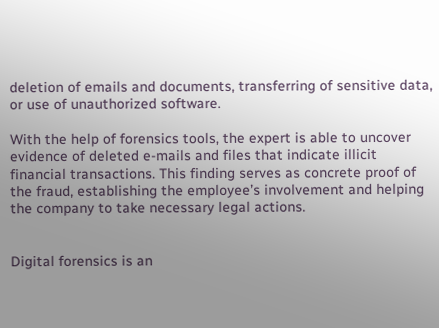deletion of emails and documents, transferring of sensitive data, or use of unauthorized software.

With the help of forensics tools, the expert is able to uncover evidence of deleted e-mails and files that indicate illicit financial transactions. This finding serves as concrete proof of the fraud, establishing the employee’s involvement and helping the company to take necessary legal actions.


Digital forensics is an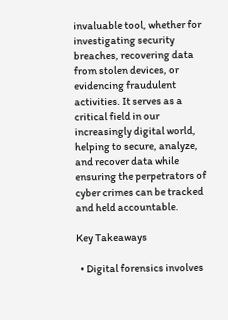invaluable tool, whether for investigating security breaches, recovering data from stolen devices, or evidencing fraudulent activities. It serves as a critical field in our increasingly digital world, helping to secure, analyze, and recover data while ensuring the perpetrators of cyber crimes can be tracked and held accountable.

Key Takeaways

  • Digital forensics involves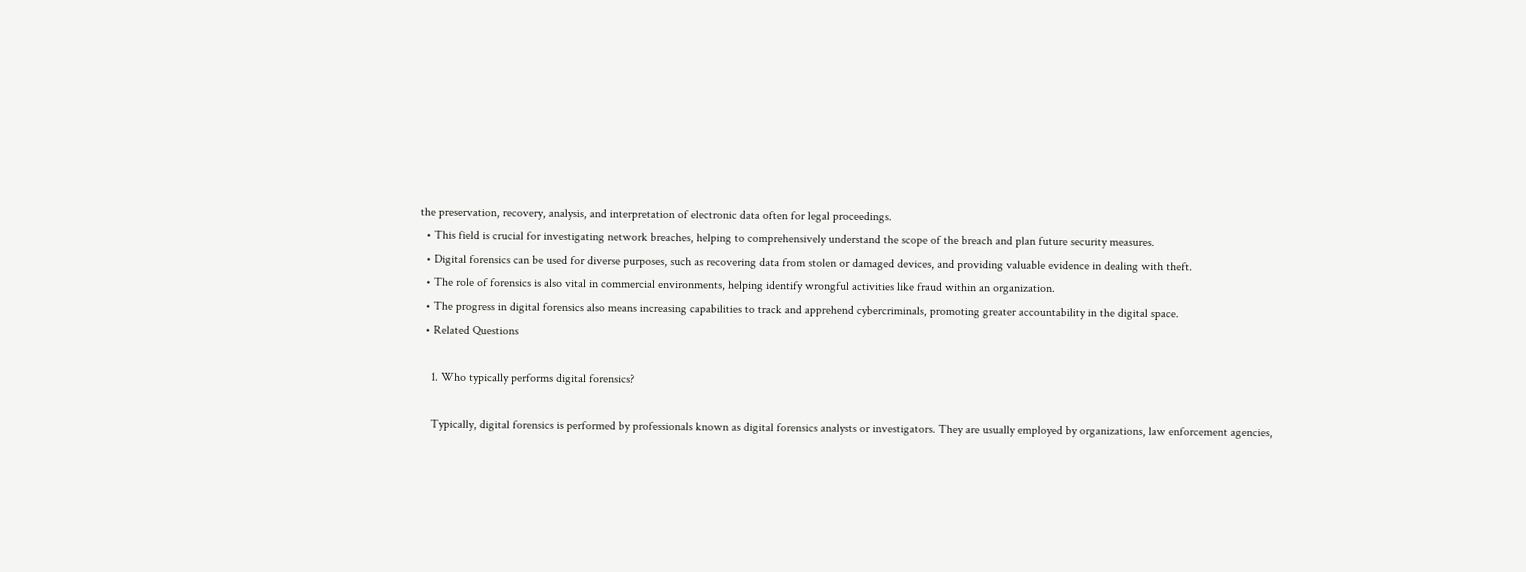the preservation, recovery, analysis, and interpretation of electronic data often for legal proceedings.
  • This field is crucial for investigating network breaches, helping to comprehensively understand the scope of the breach and plan future security measures.
  • Digital forensics can be used for diverse purposes, such as recovering data from stolen or damaged devices, and providing valuable evidence in dealing with theft.
  • The role of forensics is also vital in commercial environments, helping identify wrongful activities like fraud within an organization.
  • The progress in digital forensics also means increasing capabilities to track and apprehend cybercriminals, promoting greater accountability in the digital space.
  • Related Questions

    1. Who typically performs digital forensics?

    Typically, digital forensics is performed by professionals known as digital forensics analysts or investigators. They are usually employed by organizations, law enforcement agencies,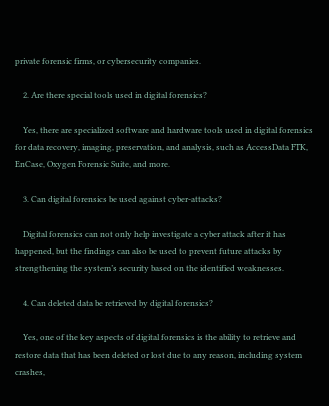private forensic firms, or cybersecurity companies.

    2. Are there special tools used in digital forensics?

    Yes, there are specialized software and hardware tools used in digital forensics for data recovery, imaging, preservation, and analysis, such as AccessData FTK, EnCase, Oxygen Forensic Suite, and more.

    3. Can digital forensics be used against cyber-attacks?

    Digital forensics can not only help investigate a cyber attack after it has happened, but the findings can also be used to prevent future attacks by strengthening the system’s security based on the identified weaknesses.

    4. Can deleted data be retrieved by digital forensics?

    Yes, one of the key aspects of digital forensics is the ability to retrieve and restore data that has been deleted or lost due to any reason, including system crashes,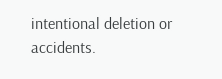intentional deletion or accidents.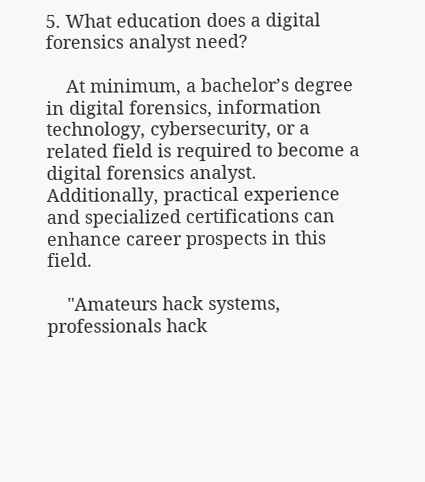5. What education does a digital forensics analyst need?

    At minimum, a bachelor’s degree in digital forensics, information technology, cybersecurity, or a related field is required to become a digital forensics analyst. Additionally, practical experience and specialized certifications can enhance career prospects in this field.

    "Amateurs hack systems, professionals hack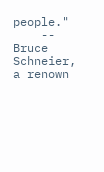people."
    -- Bruce Schneier, a renown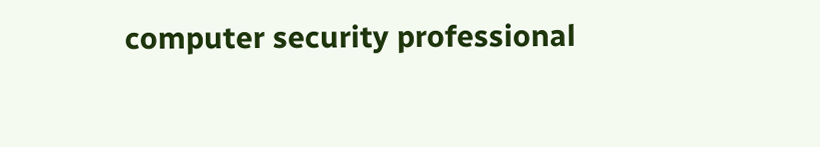computer security professional